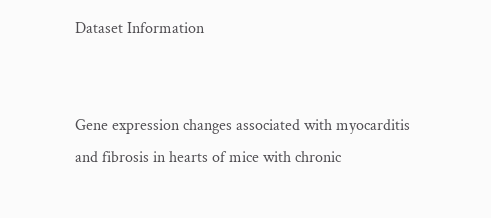Dataset Information


Gene expression changes associated with myocarditis and fibrosis in hearts of mice with chronic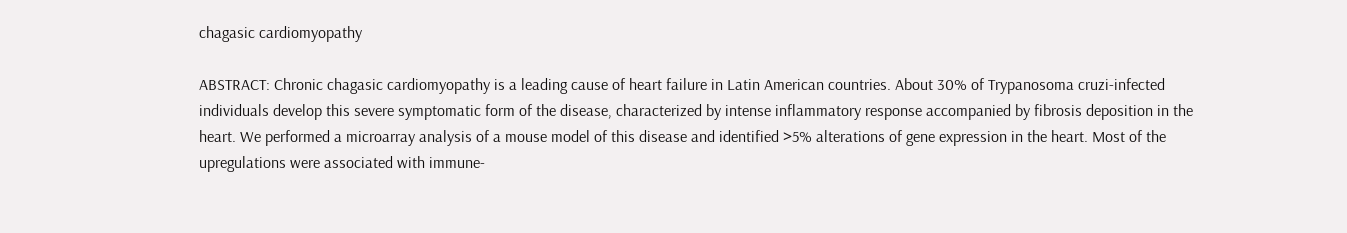chagasic cardiomyopathy

ABSTRACT: Chronic chagasic cardiomyopathy is a leading cause of heart failure in Latin American countries. About 30% of Trypanosoma cruzi-infected individuals develop this severe symptomatic form of the disease, characterized by intense inflammatory response accompanied by fibrosis deposition in the heart. We performed a microarray analysis of a mouse model of this disease and identified >5% alterations of gene expression in the heart. Most of the upregulations were associated with immune-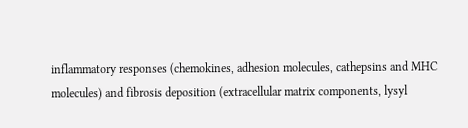inflammatory responses (chemokines, adhesion molecules, cathepsins and MHC molecules) and fibrosis deposition (extracellular matrix components, lysyl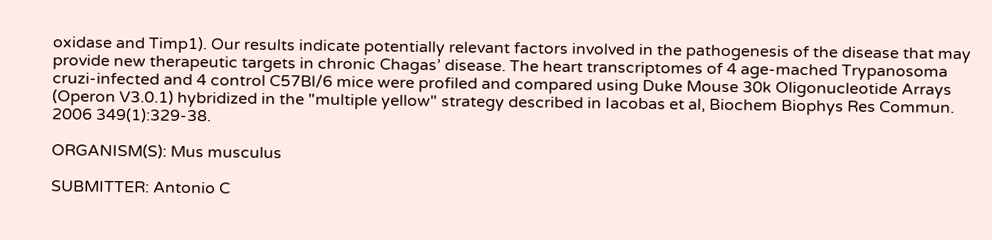oxidase and Timp1). Our results indicate potentially relevant factors involved in the pathogenesis of the disease that may provide new therapeutic targets in chronic Chagas’ disease. The heart transcriptomes of 4 age-mached Trypanosoma cruzi-infected and 4 control C57Bl/6 mice were profiled and compared using Duke Mouse 30k Oligonucleotide Arrays (Operon V3.0.1) hybridized in the "multiple yellow" strategy described in Iacobas et al, Biochem Biophys Res Commun. 2006 349(1):329-38.

ORGANISM(S): Mus musculus

SUBMITTER: Antonio C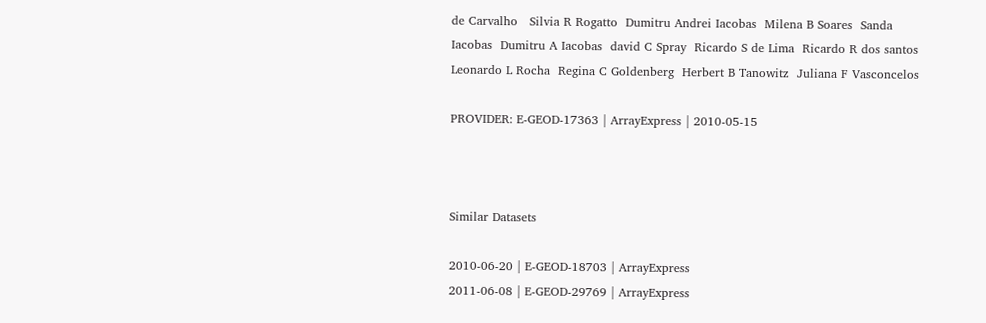de Carvalho   Silvia R Rogatto  Dumitru Andrei Iacobas  Milena B Soares  Sanda Iacobas  Dumitru A Iacobas  david C Spray  Ricardo S de Lima  Ricardo R dos santos  Leonardo L Rocha  Regina C Goldenberg  Herbert B Tanowitz  Juliana F Vasconcelos

PROVIDER: E-GEOD-17363 | ArrayExpress | 2010-05-15



Similar Datasets

2010-06-20 | E-GEOD-18703 | ArrayExpress
2011-06-08 | E-GEOD-29769 | ArrayExpress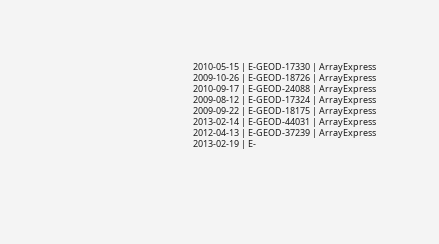2010-05-15 | E-GEOD-17330 | ArrayExpress
2009-10-26 | E-GEOD-18726 | ArrayExpress
2010-09-17 | E-GEOD-24088 | ArrayExpress
2009-08-12 | E-GEOD-17324 | ArrayExpress
2009-09-22 | E-GEOD-18175 | ArrayExpress
2013-02-14 | E-GEOD-44031 | ArrayExpress
2012-04-13 | E-GEOD-37239 | ArrayExpress
2013-02-19 | E-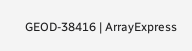GEOD-38416 | ArrayExpress